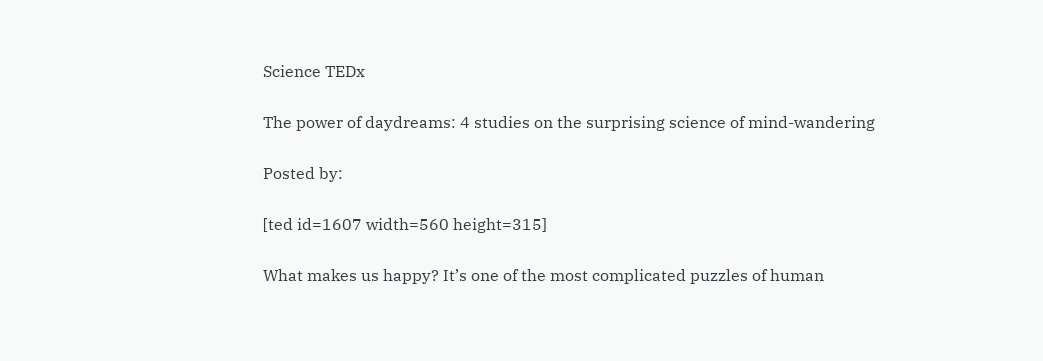Science TEDx

The power of daydreams: 4 studies on the surprising science of mind-wandering

Posted by:

[ted id=1607 width=560 height=315]

What makes us happy? It’s one of the most complicated puzzles of human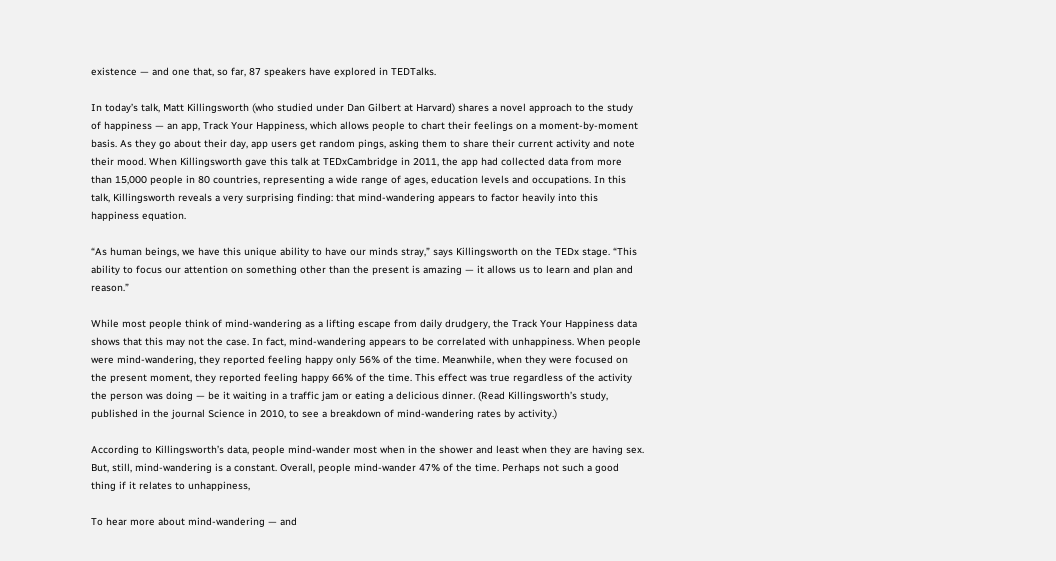existence — and one that, so far, 87 speakers have explored in TEDTalks.

In today’s talk, Matt Killingsworth (who studied under Dan Gilbert at Harvard) shares a novel approach to the study of happiness — an app, Track Your Happiness, which allows people to chart their feelings on a moment-by-moment basis. As they go about their day, app users get random pings, asking them to share their current activity and note their mood. When Killingsworth gave this talk at TEDxCambridge in 2011, the app had collected data from more than 15,000 people in 80 countries, representing a wide range of ages, education levels and occupations. In this talk, Killingsworth reveals a very surprising finding: that mind-wandering appears to factor heavily into this happiness equation.

“As human beings, we have this unique ability to have our minds stray,” says Killingsworth on the TEDx stage. “This ability to focus our attention on something other than the present is amazing — it allows us to learn and plan and reason.”

While most people think of mind-wandering as a lifting escape from daily drudgery, the Track Your Happiness data shows that this may not the case. In fact, mind-wandering appears to be correlated with unhappiness. When people were mind-wandering, they reported feeling happy only 56% of the time. Meanwhile, when they were focused on the present moment, they reported feeling happy 66% of the time. This effect was true regardless of the activity the person was doing — be it waiting in a traffic jam or eating a delicious dinner. (Read Killingsworth’s study, published in the journal Science in 2010, to see a breakdown of mind-wandering rates by activity.)

According to Killingsworth’s data, people mind-wander most when in the shower and least when they are having sex. But, still, mind-wandering is a constant. Overall, people mind-wander 47% of the time. Perhaps not such a good thing if it relates to unhappiness,

To hear more about mind-wandering — and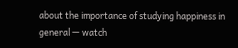about the importance of studying happiness in general — watch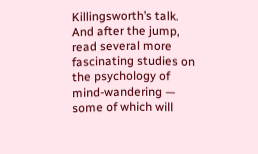Killingsworth’s talk. And after the jump, read several more fascinating studies on the psychology of mind-wandering — some of which will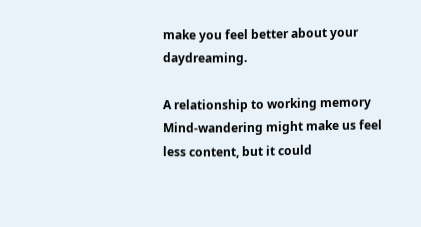make you feel better about your daydreaming.

A relationship to working memory
Mind-wandering might make us feel less content, but it could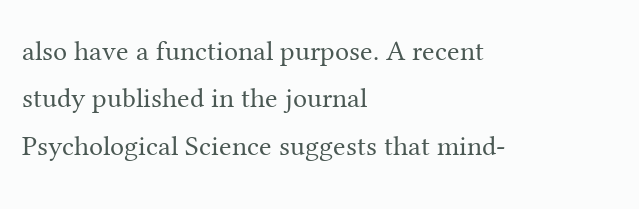also have a functional purpose. A recent study published in the journal Psychological Science suggests that mind-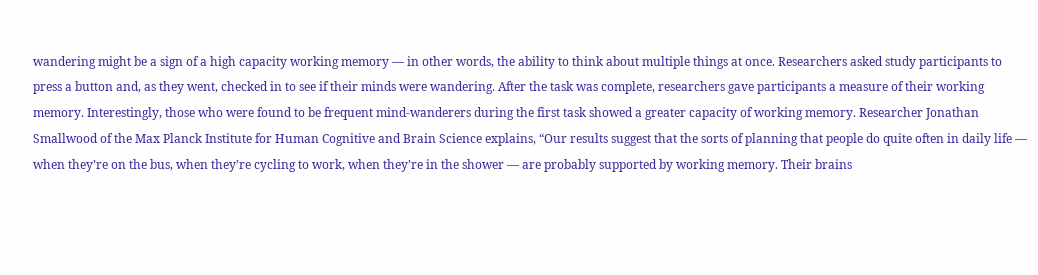wandering might be a sign of a high capacity working memory — in other words, the ability to think about multiple things at once. Researchers asked study participants to press a button and, as they went, checked in to see if their minds were wandering. After the task was complete, researchers gave participants a measure of their working memory. Interestingly, those who were found to be frequent mind-wanderers during the first task showed a greater capacity of working memory. Researcher Jonathan Smallwood of the Max Planck Institute for Human Cognitive and Brain Science explains, “Our results suggest that the sorts of planning that people do quite often in daily life — when they’re on the bus, when they’re cycling to work, when they’re in the shower — are probably supported by working memory. Their brains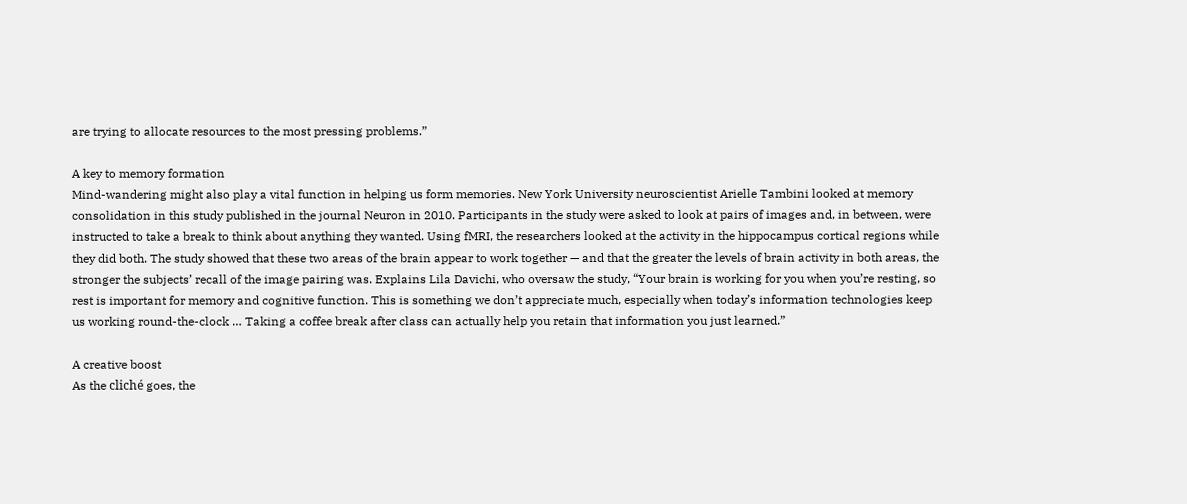are trying to allocate resources to the most pressing problems.”

A key to memory formation
Mind-wandering might also play a vital function in helping us form memories. New York University neuroscientist Arielle Tambini looked at memory consolidation in this study published in the journal Neuron in 2010. Participants in the study were asked to look at pairs of images and, in between, were instructed to take a break to think about anything they wanted. Using fMRI, the researchers looked at the activity in the hippocampus cortical regions while they did both. The study showed that these two areas of the brain appear to work together — and that the greater the levels of brain activity in both areas, the stronger the subjects’ recall of the image pairing was. Explains Lila Davichi, who oversaw the study, “Your brain is working for you when you’re resting, so rest is important for memory and cognitive function. This is something we don’t appreciate much, especially when today’s information technologies keep us working round-the-clock … Taking a coffee break after class can actually help you retain that information you just learned.”

A creative boost
As the cliché goes, the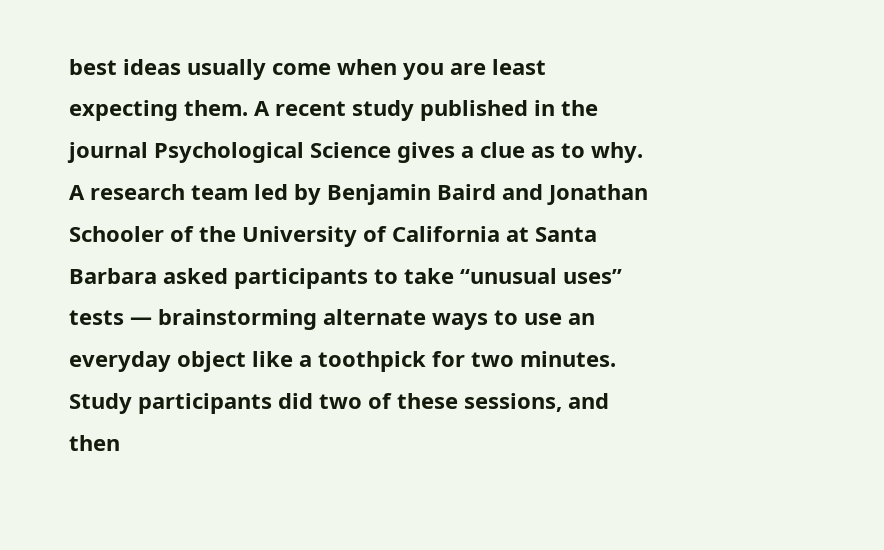best ideas usually come when you are least expecting them. A recent study published in the journal Psychological Science gives a clue as to why. A research team led by Benjamin Baird and Jonathan Schooler of the University of California at Santa Barbara asked participants to take “unusual uses” tests — brainstorming alternate ways to use an everyday object like a toothpick for two minutes. Study participants did two of these sessions, and then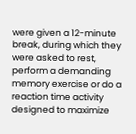were given a 12-minute break, during which they were asked to rest, perform a demanding memory exercise or do a reaction time activity designed to maximize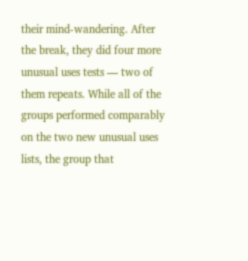their mind-wandering. After the break, they did four more unusual uses tests — two of them repeats. While all of the groups performed comparably on the two new unusual uses lists, the group that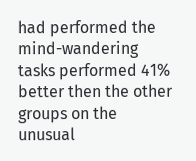had performed the mind-wandering tasks performed 41% better then the other groups on the unusual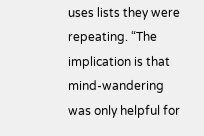uses lists they were repeating. “The implication is that mind-wandering was only helpful for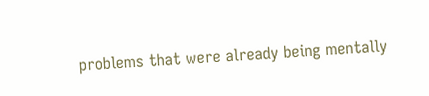problems that were already being mentally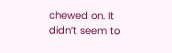chewed on. It didn’t seem to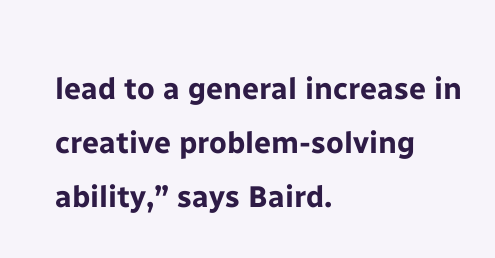lead to a general increase in creative problem-solving ability,” says Baird.